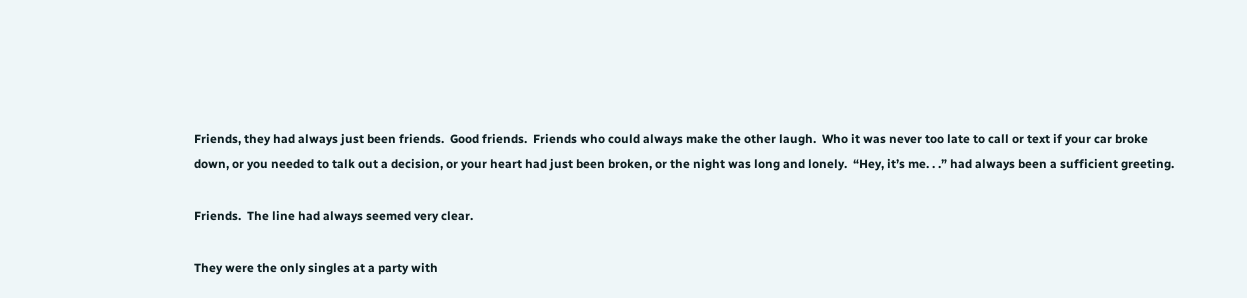Friends, they had always just been friends.  Good friends.  Friends who could always make the other laugh.  Who it was never too late to call or text if your car broke down, or you needed to talk out a decision, or your heart had just been broken, or the night was long and lonely.  “Hey, it’s me. . .” had always been a sufficient greeting.

Friends.  The line had always seemed very clear.

They were the only singles at a party with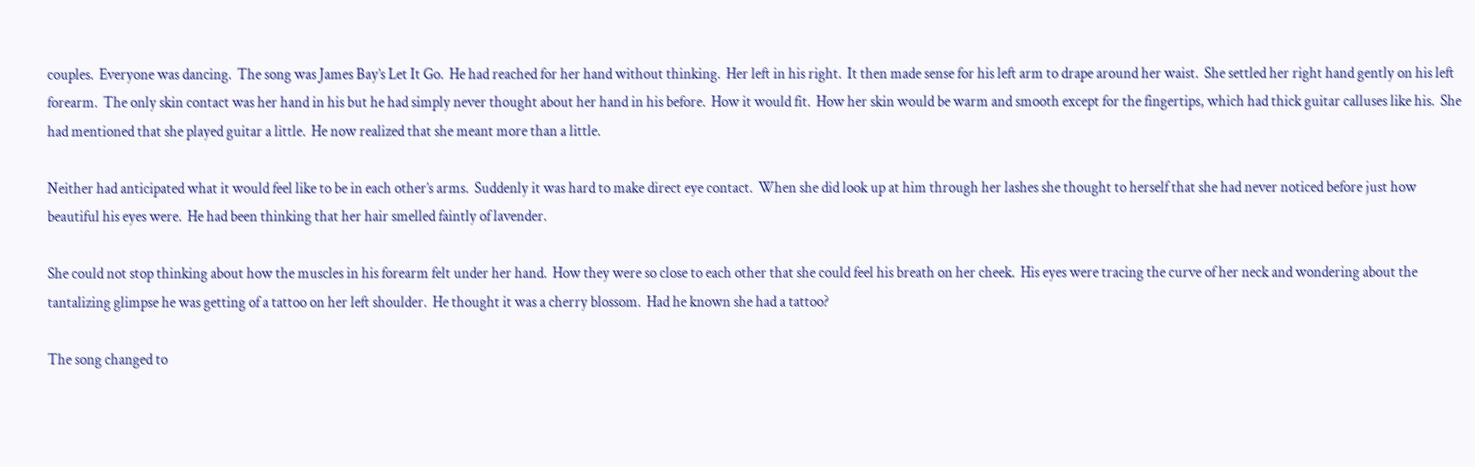couples.  Everyone was dancing.  The song was James Bay’s Let It Go.  He had reached for her hand without thinking.  Her left in his right.  It then made sense for his left arm to drape around her waist.  She settled her right hand gently on his left forearm.  The only skin contact was her hand in his but he had simply never thought about her hand in his before.  How it would fit.  How her skin would be warm and smooth except for the fingertips, which had thick guitar calluses like his.  She had mentioned that she played guitar a little.  He now realized that she meant more than a little.

Neither had anticipated what it would feel like to be in each other’s arms.  Suddenly it was hard to make direct eye contact.  When she did look up at him through her lashes she thought to herself that she had never noticed before just how beautiful his eyes were.  He had been thinking that her hair smelled faintly of lavender.

She could not stop thinking about how the muscles in his forearm felt under her hand.  How they were so close to each other that she could feel his breath on her cheek.  His eyes were tracing the curve of her neck and wondering about the tantalizing glimpse he was getting of a tattoo on her left shoulder.  He thought it was a cherry blossom.  Had he known she had a tattoo?

The song changed to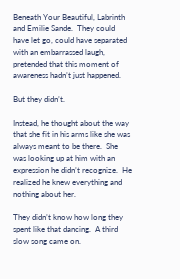Beneath Your Beautiful, Labrinth and Emilie Sande.  They could have let go, could have separated with an embarrassed laugh, pretended that this moment of awareness hadn’t just happened.

But they didn’t.

Instead, he thought about the way that she fit in his arms like she was always meant to be there.  She was looking up at him with an expression he didn’t recognize.  He realized he knew everything and nothing about her.

They didn’t know how long they spent like that dancing.  A third slow song came on.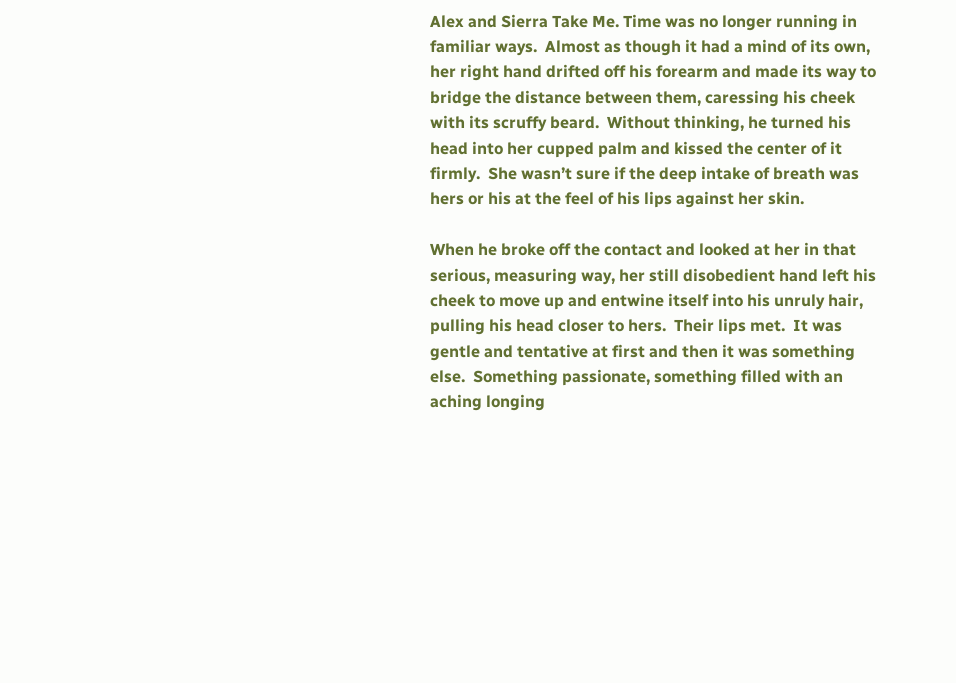Alex and Sierra Take Me. Time was no longer running in familiar ways.  Almost as though it had a mind of its own, her right hand drifted off his forearm and made its way to bridge the distance between them, caressing his cheek with its scruffy beard.  Without thinking, he turned his head into her cupped palm and kissed the center of it firmly.  She wasn’t sure if the deep intake of breath was hers or his at the feel of his lips against her skin.

When he broke off the contact and looked at her in that serious, measuring way, her still disobedient hand left his cheek to move up and entwine itself into his unruly hair, pulling his head closer to hers.  Their lips met.  It was gentle and tentative at first and then it was something else.  Something passionate, something filled with an aching longing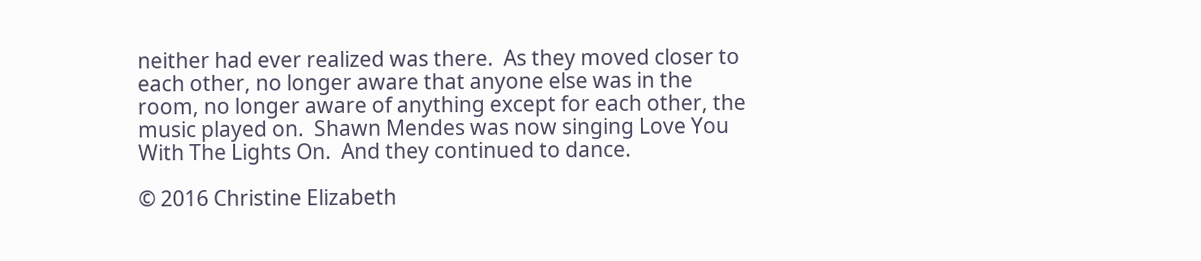neither had ever realized was there.  As they moved closer to each other, no longer aware that anyone else was in the room, no longer aware of anything except for each other, the music played on.  Shawn Mendes was now singing Love You With The Lights On.  And they continued to dance.

© 2016 Christine Elizabeth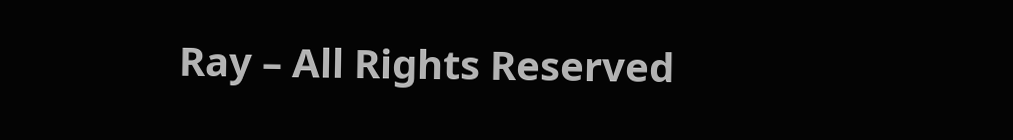Ray – All Rights Reserved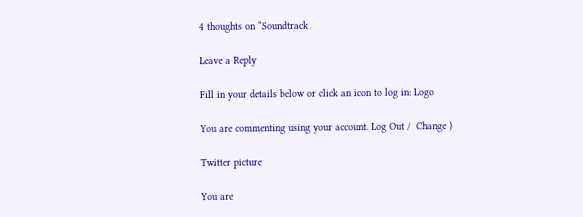4 thoughts on “Soundtrack

Leave a Reply

Fill in your details below or click an icon to log in: Logo

You are commenting using your account. Log Out /  Change )

Twitter picture

You are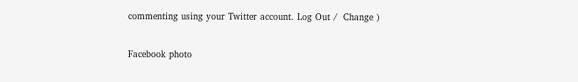commenting using your Twitter account. Log Out /  Change )

Facebook photo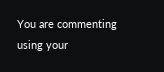You are commenting using your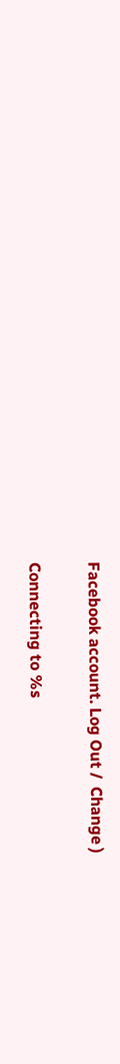Facebook account. Log Out /  Change )

Connecting to %s